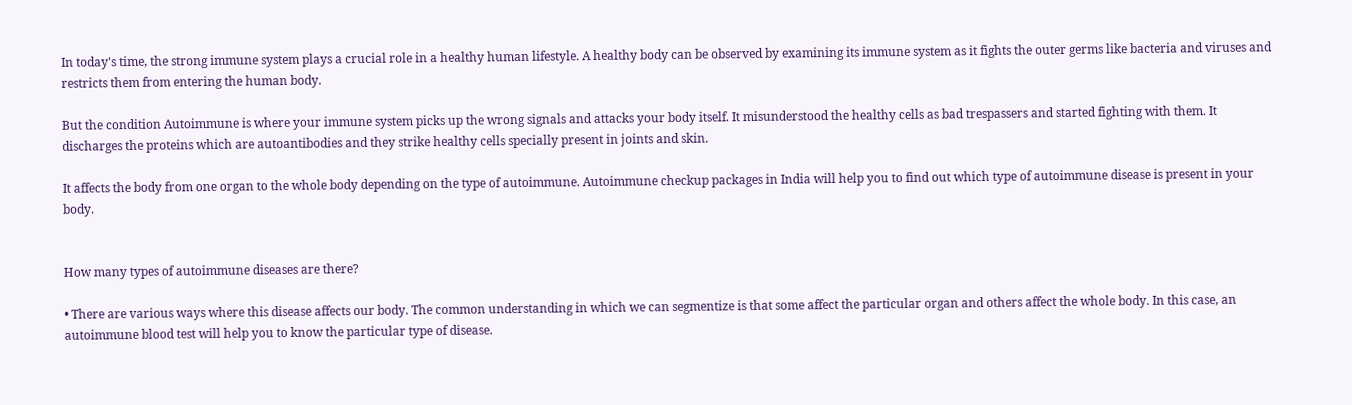In today's time, the strong immune system plays a crucial role in a healthy human lifestyle. A healthy body can be observed by examining its immune system as it fights the outer germs like bacteria and viruses and restricts them from entering the human body.

But the condition Autoimmune is where your immune system picks up the wrong signals and attacks your body itself. It misunderstood the healthy cells as bad trespassers and started fighting with them. It discharges the proteins which are autoantibodies and they strike healthy cells specially present in joints and skin.

It affects the body from one organ to the whole body depending on the type of autoimmune. Autoimmune checkup packages in India will help you to find out which type of autoimmune disease is present in your body.


How many types of autoimmune diseases are there?

• There are various ways where this disease affects our body. The common understanding in which we can segmentize is that some affect the particular organ and others affect the whole body. In this case, an autoimmune blood test will help you to know the particular type of disease.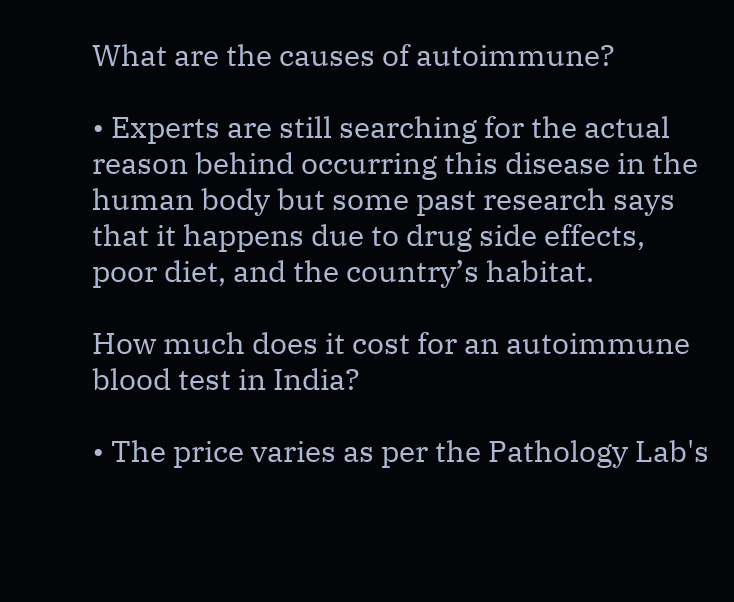What are the causes of autoimmune?

• Experts are still searching for the actual reason behind occurring this disease in the human body but some past research says that it happens due to drug side effects, poor diet, and the country’s habitat.

How much does it cost for an autoimmune blood test in India?

• The price varies as per the Pathology Lab's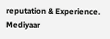reputation & Experience. Mediyaar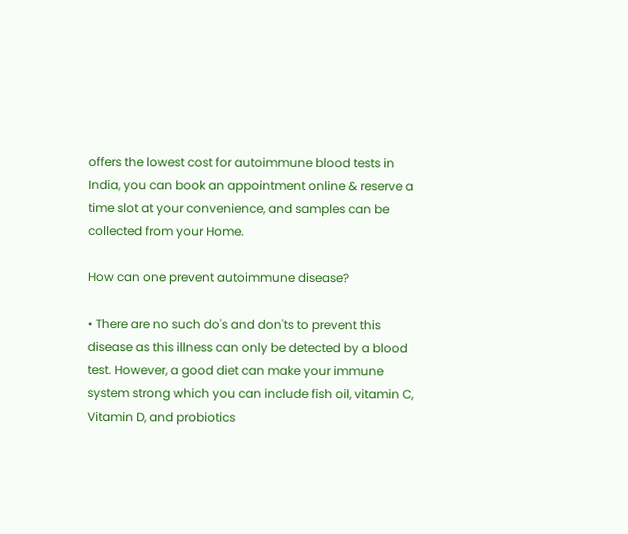offers the lowest cost for autoimmune blood tests in India, you can book an appointment online & reserve a time slot at your convenience, and samples can be collected from your Home.

How can one prevent autoimmune disease?

• There are no such do's and don'ts to prevent this disease as this illness can only be detected by a blood test. However, a good diet can make your immune system strong which you can include fish oil, vitamin C, Vitamin D, and probiotics